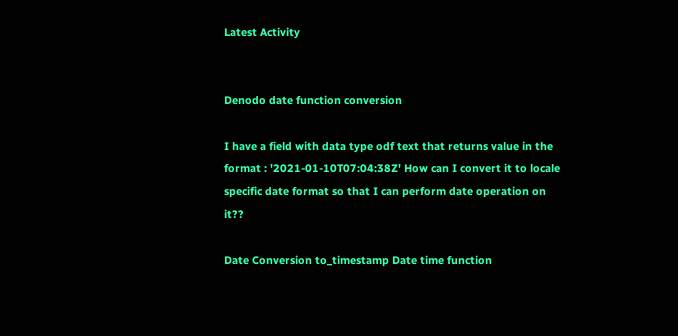Latest Activity


Denodo date function conversion

I have a field with data type odf text that returns value in the format : '2021-01-10T07:04:38Z' How can I convert it to locale specific date format so that I can perform date operation on it??

Date Conversion to_timestamp Date time function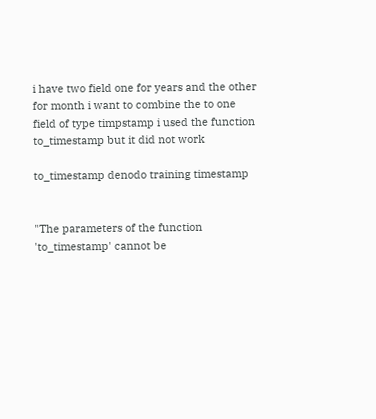i have two field one for years and the other for month i want to combine the to one field of type timpstamp i used the function to_timestamp but it did not work

to_timestamp denodo training timestamp


"The parameters of the function 'to_timestamp' cannot be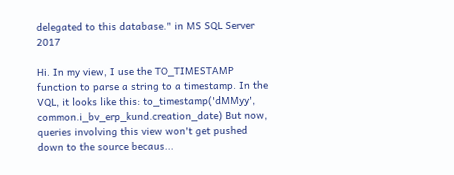delegated to this database." in MS SQL Server 2017

Hi. In my view, I use the TO_TIMESTAMP function to parse a string to a timestamp. In the VQL, it looks like this: to_timestamp('dMMyy', common.i_bv_erp_kund.creation_date) But now, queries involving this view won't get pushed down to the source becaus...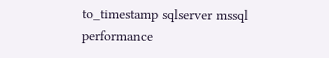to_timestamp sqlserver mssql performance